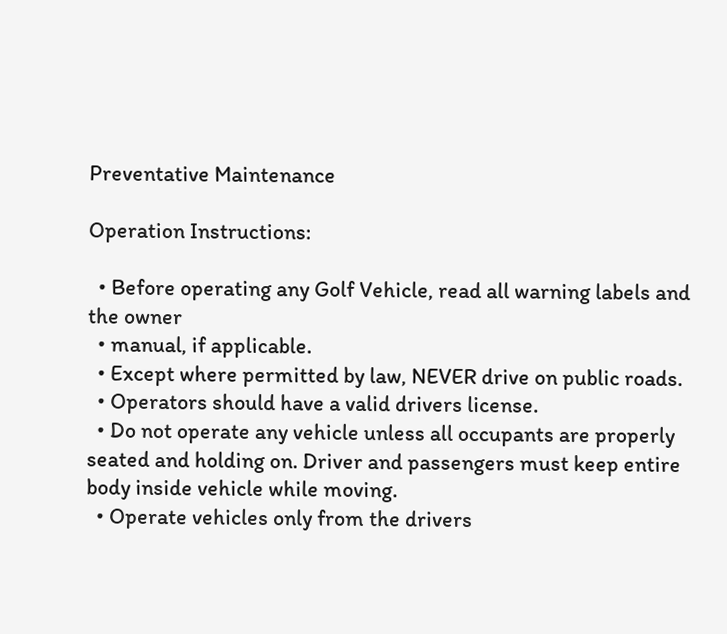Preventative Maintenance

Operation Instructions:

  • Before operating any Golf Vehicle, read all warning labels and the owner
  • manual, if applicable.
  • Except where permitted by law, NEVER drive on public roads.
  • Operators should have a valid drivers license.
  • Do not operate any vehicle unless all occupants are properly seated and holding on. Driver and passengers must keep entire body inside vehicle while moving.
  • Operate vehicles only from the drivers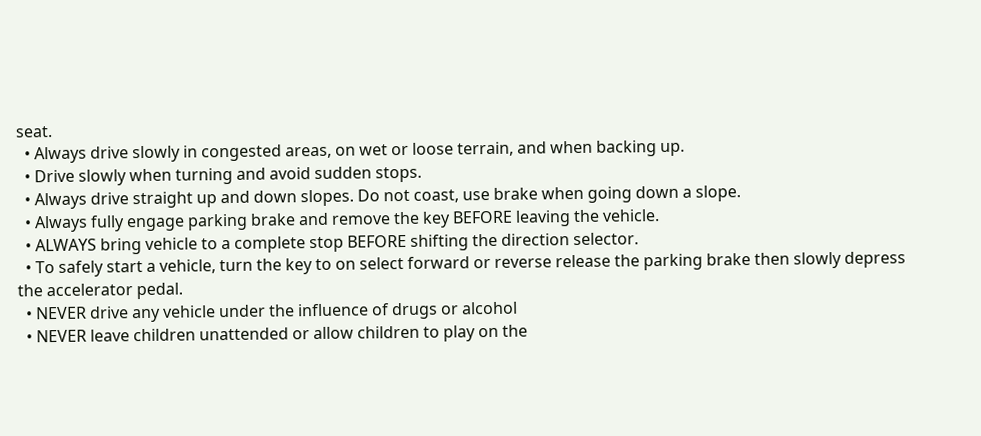seat.
  • Always drive slowly in congested areas, on wet or loose terrain, and when backing up.
  • Drive slowly when turning and avoid sudden stops.
  • Always drive straight up and down slopes. Do not coast, use brake when going down a slope.
  • Always fully engage parking brake and remove the key BEFORE leaving the vehicle.
  • ALWAYS bring vehicle to a complete stop BEFORE shifting the direction selector.
  • To safely start a vehicle, turn the key to on select forward or reverse release the parking brake then slowly depress the accelerator pedal.
  • NEVER drive any vehicle under the influence of drugs or alcohol
  • NEVER leave children unattended or allow children to play on the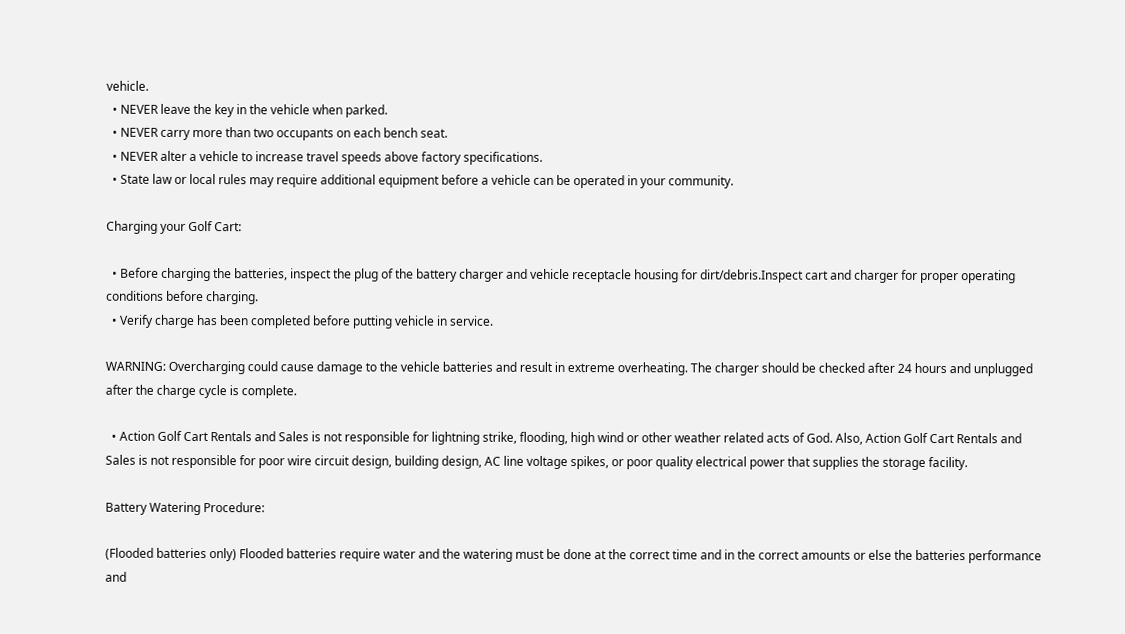vehicle.
  • NEVER leave the key in the vehicle when parked.
  • NEVER carry more than two occupants on each bench seat.
  • NEVER alter a vehicle to increase travel speeds above factory specifications.
  • State law or local rules may require additional equipment before a vehicle can be operated in your community.

Charging your Golf Cart:

  • Before charging the batteries, inspect the plug of the battery charger and vehicle receptacle housing for dirt/debris.Inspect cart and charger for proper operating conditions before charging.
  • Verify charge has been completed before putting vehicle in service.

WARNING: Overcharging could cause damage to the vehicle batteries and result in extreme overheating. The charger should be checked after 24 hours and unplugged after the charge cycle is complete.

  • Action Golf Cart Rentals and Sales is not responsible for lightning strike, flooding, high wind or other weather related acts of God. Also, Action Golf Cart Rentals and Sales is not responsible for poor wire circuit design, building design, AC line voltage spikes, or poor quality electrical power that supplies the storage facility.

Battery Watering Procedure:

(Flooded batteries only) Flooded batteries require water and the watering must be done at the correct time and in the correct amounts or else the batteries performance and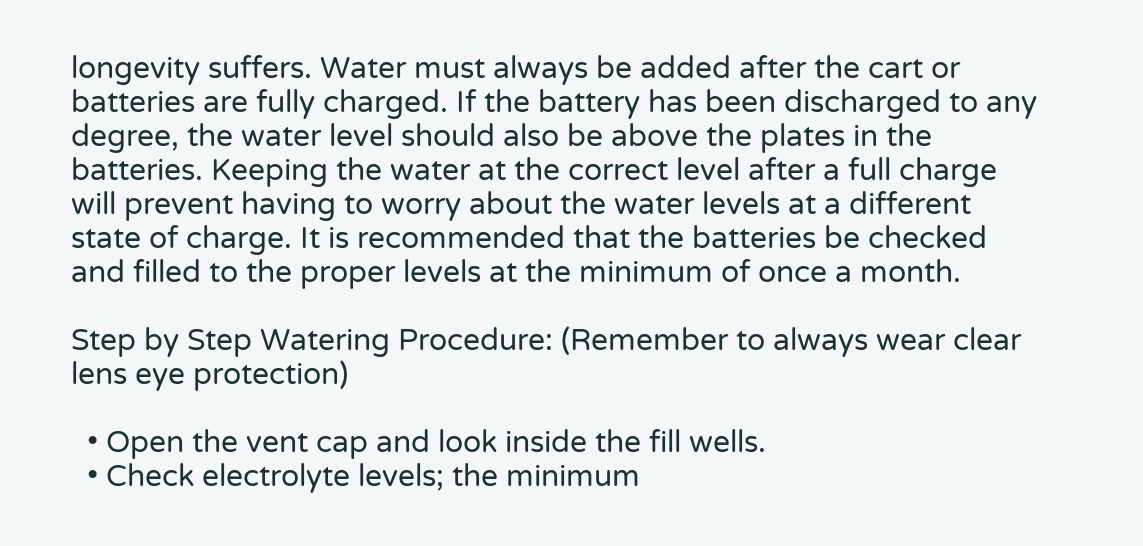longevity suffers. Water must always be added after the cart or batteries are fully charged. If the battery has been discharged to any degree, the water level should also be above the plates in the batteries. Keeping the water at the correct level after a full charge will prevent having to worry about the water levels at a different state of charge. It is recommended that the batteries be checked and filled to the proper levels at the minimum of once a month.

Step by Step Watering Procedure: (Remember to always wear clear lens eye protection)

  • Open the vent cap and look inside the fill wells.
  • Check electrolyte levels; the minimum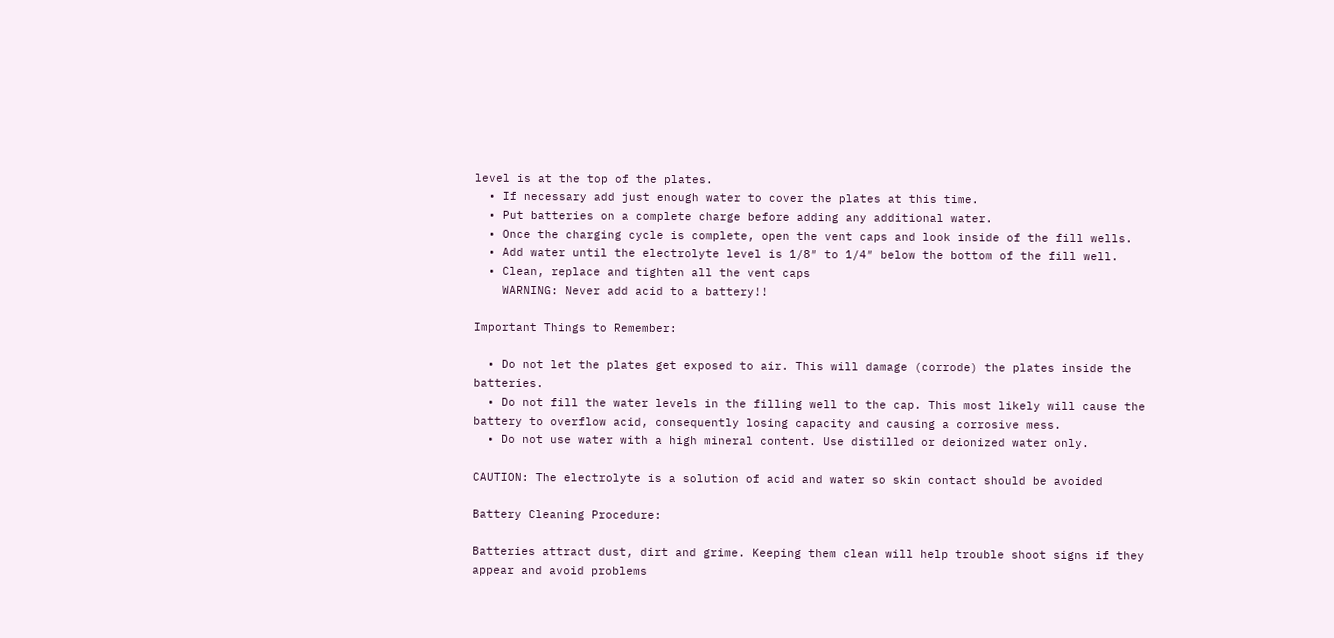level is at the top of the plates.
  • If necessary add just enough water to cover the plates at this time.
  • Put batteries on a complete charge before adding any additional water.
  • Once the charging cycle is complete, open the vent caps and look inside of the fill wells.
  • Add water until the electrolyte level is 1/8″ to 1/4″ below the bottom of the fill well.
  • Clean, replace and tighten all the vent caps
    WARNING: Never add acid to a battery!!

Important Things to Remember:

  • Do not let the plates get exposed to air. This will damage (corrode) the plates inside the batteries.
  • Do not fill the water levels in the filling well to the cap. This most likely will cause the battery to overflow acid, consequently losing capacity and causing a corrosive mess.
  • Do not use water with a high mineral content. Use distilled or deionized water only.

CAUTION: The electrolyte is a solution of acid and water so skin contact should be avoided

Battery Cleaning Procedure:

Batteries attract dust, dirt and grime. Keeping them clean will help trouble shoot signs if they appear and avoid problems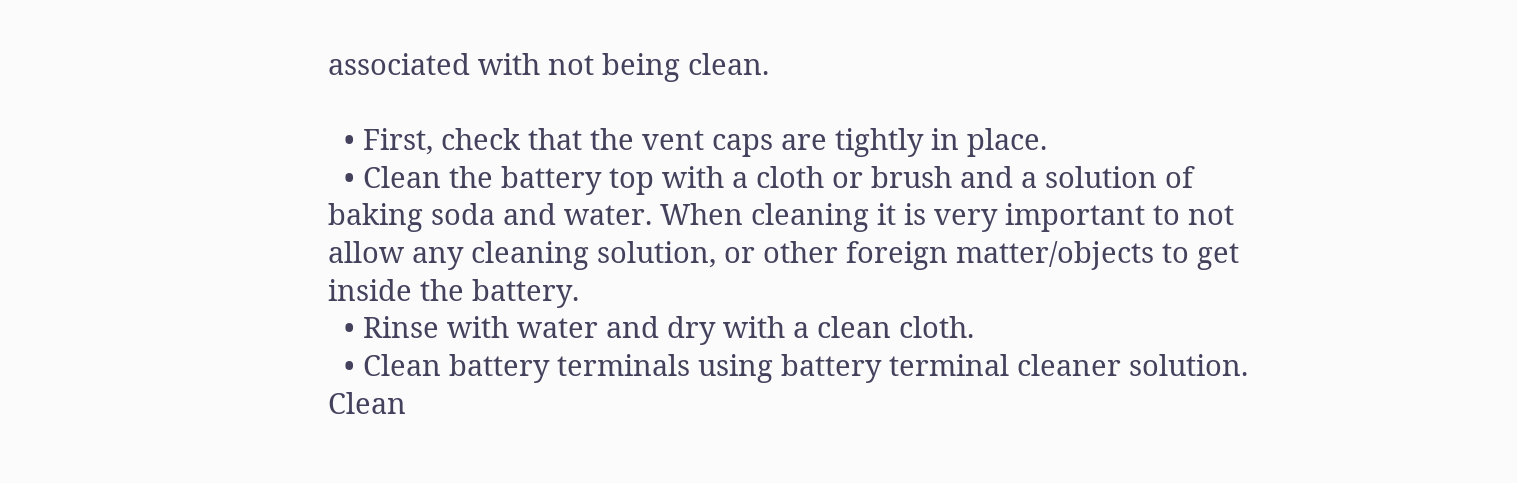associated with not being clean.

  • First, check that the vent caps are tightly in place.
  • Clean the battery top with a cloth or brush and a solution of baking soda and water. When cleaning it is very important to not allow any cleaning solution, or other foreign matter/objects to get inside the battery.
  • Rinse with water and dry with a clean cloth.
  • Clean battery terminals using battery terminal cleaner solution. Clean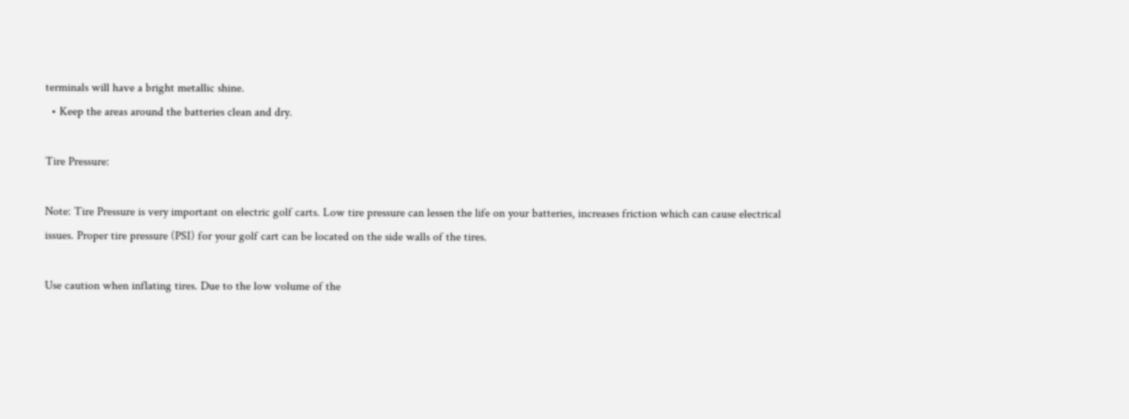terminals will have a bright metallic shine.
  • Keep the areas around the batteries clean and dry.

Tire Pressure:

Note: Tire Pressure is very important on electric golf carts. Low tire pressure can lessen the life on your batteries, increases friction which can cause electrical issues. Proper tire pressure (PSI) for your golf cart can be located on the side walls of the tires.

Use caution when inflating tires. Due to the low volume of the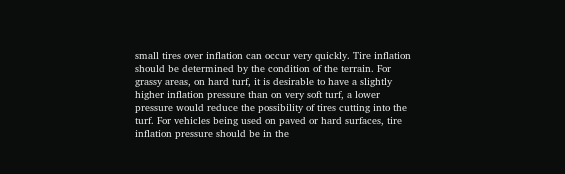small tires over inflation can occur very quickly. Tire inflation should be determined by the condition of the terrain. For grassy areas, on hard turf, it is desirable to have a slightly higher inflation pressure than on very soft turf, a lower pressure would reduce the possibility of tires cutting into the turf. For vehicles being used on paved or hard surfaces, tire inflation pressure should be in the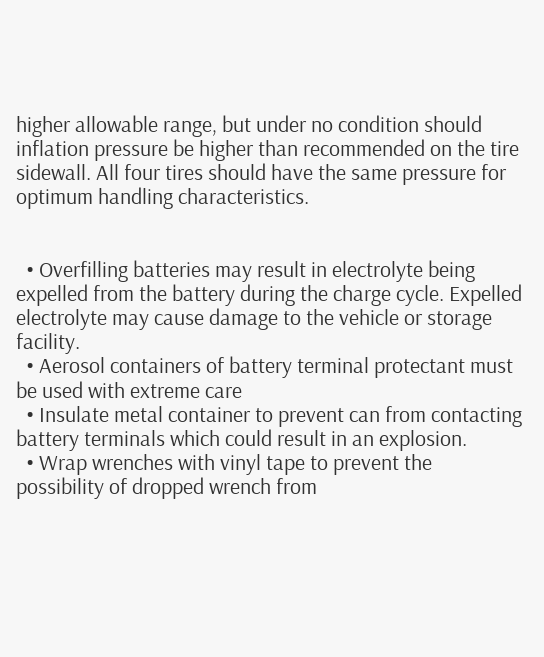higher allowable range, but under no condition should inflation pressure be higher than recommended on the tire sidewall. All four tires should have the same pressure for optimum handling characteristics.


  • Overfilling batteries may result in electrolyte being expelled from the battery during the charge cycle. Expelled electrolyte may cause damage to the vehicle or storage facility.
  • Aerosol containers of battery terminal protectant must be used with extreme care
  • Insulate metal container to prevent can from contacting battery terminals which could result in an explosion.
  • Wrap wrenches with vinyl tape to prevent the possibility of dropped wrench from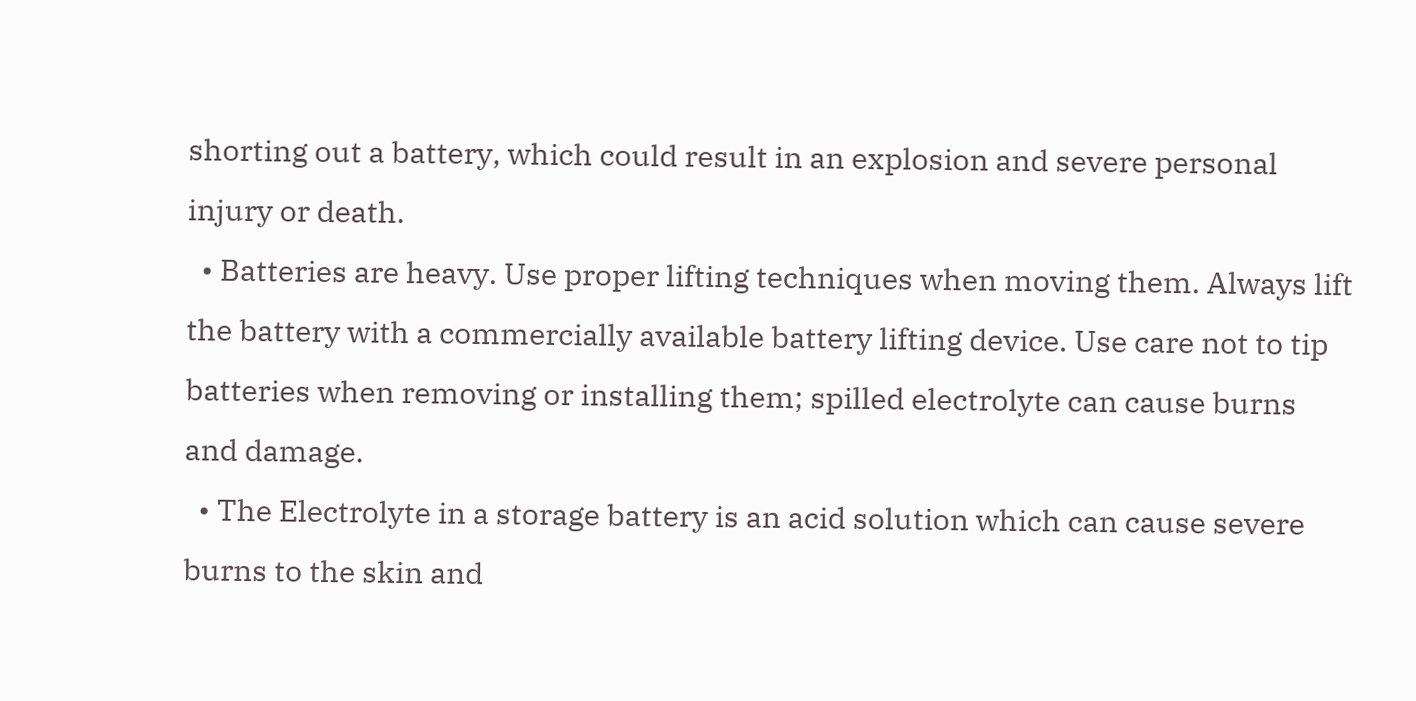shorting out a battery, which could result in an explosion and severe personal injury or death.
  • Batteries are heavy. Use proper lifting techniques when moving them. Always lift the battery with a commercially available battery lifting device. Use care not to tip batteries when removing or installing them; spilled electrolyte can cause burns and damage.
  • The Electrolyte in a storage battery is an acid solution which can cause severe burns to the skin and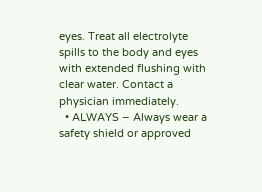eyes. Treat all electrolyte spills to the body and eyes with extended flushing with clear water. Contact a physician immediately.
  • ALWAYS – Always wear a safety shield or approved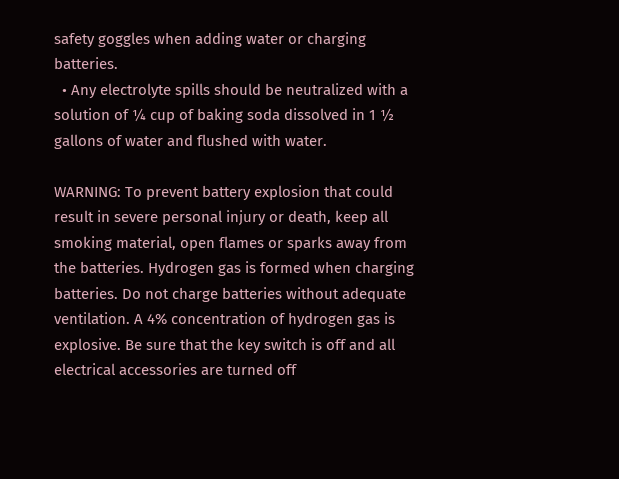safety goggles when adding water or charging batteries.
  • Any electrolyte spills should be neutralized with a solution of ¼ cup of baking soda dissolved in 1 ½ gallons of water and flushed with water.

WARNING: To prevent battery explosion that could result in severe personal injury or death, keep all smoking material, open flames or sparks away from the batteries. Hydrogen gas is formed when charging batteries. Do not charge batteries without adequate ventilation. A 4% concentration of hydrogen gas is explosive. Be sure that the key switch is off and all electrical accessories are turned off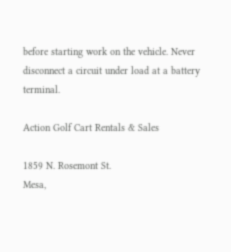before starting work on the vehicle. Never disconnect a circuit under load at a battery terminal.

Action Golf Cart Rentals & Sales

1859 N. Rosemont St.
Mesa,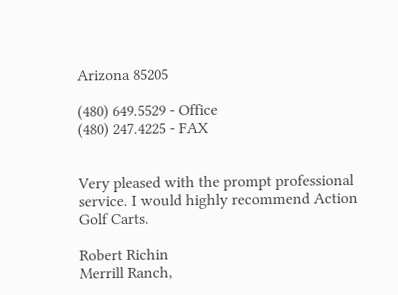Arizona 85205

(480) 649.5529 - Office
(480) 247.4225 - FAX


Very pleased with the prompt professional service. I would highly recommend Action Golf Carts.

Robert Richin
Merrill Ranch,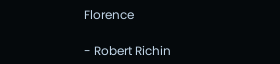Florence

- Robert Richin